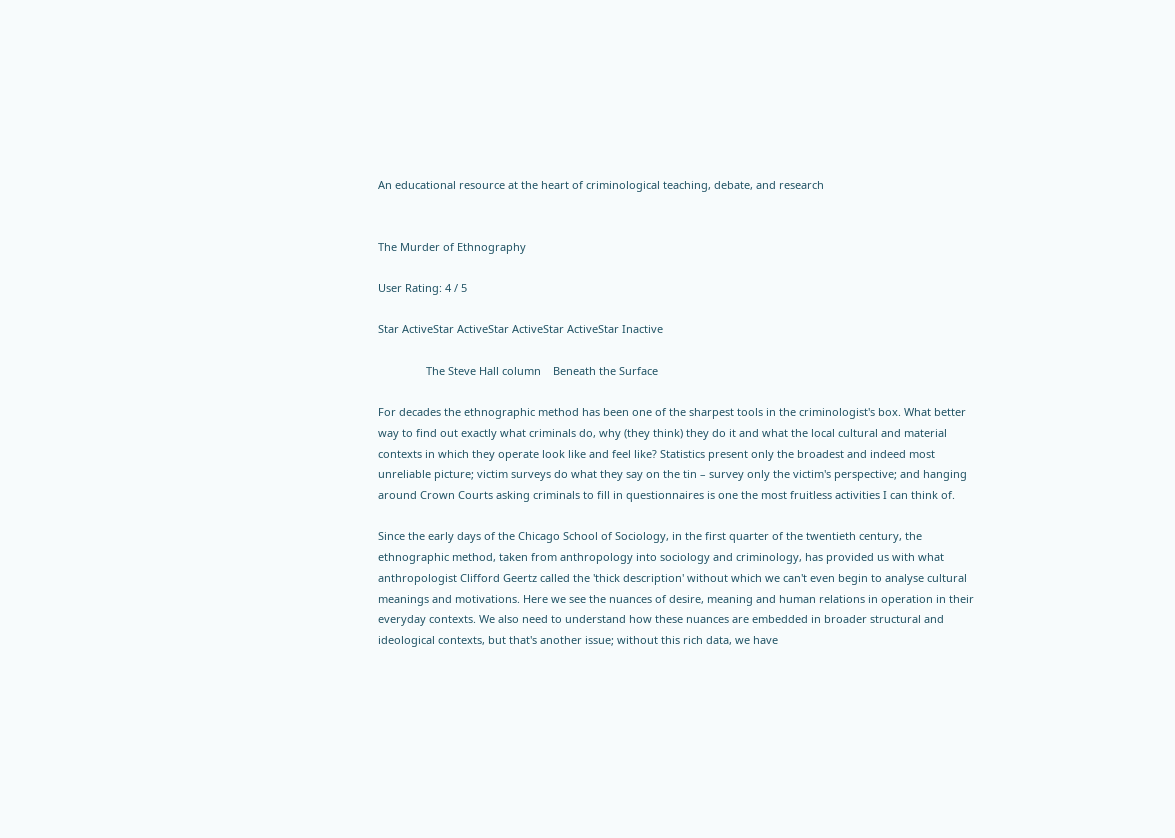An educational resource at the heart of criminological teaching, debate, and research


The Murder of Ethnography

User Rating: 4 / 5

Star ActiveStar ActiveStar ActiveStar ActiveStar Inactive

                The Steve Hall column    Beneath the Surface

For decades the ethnographic method has been one of the sharpest tools in the criminologist's box. What better way to find out exactly what criminals do, why (they think) they do it and what the local cultural and material contexts in which they operate look like and feel like? Statistics present only the broadest and indeed most unreliable picture; victim surveys do what they say on the tin – survey only the victim's perspective; and hanging around Crown Courts asking criminals to fill in questionnaires is one the most fruitless activities I can think of.

Since the early days of the Chicago School of Sociology, in the first quarter of the twentieth century, the ethnographic method, taken from anthropology into sociology and criminology, has provided us with what anthropologist Clifford Geertz called the 'thick description' without which we can't even begin to analyse cultural meanings and motivations. Here we see the nuances of desire, meaning and human relations in operation in their everyday contexts. We also need to understand how these nuances are embedded in broader structural and ideological contexts, but that's another issue; without this rich data, we have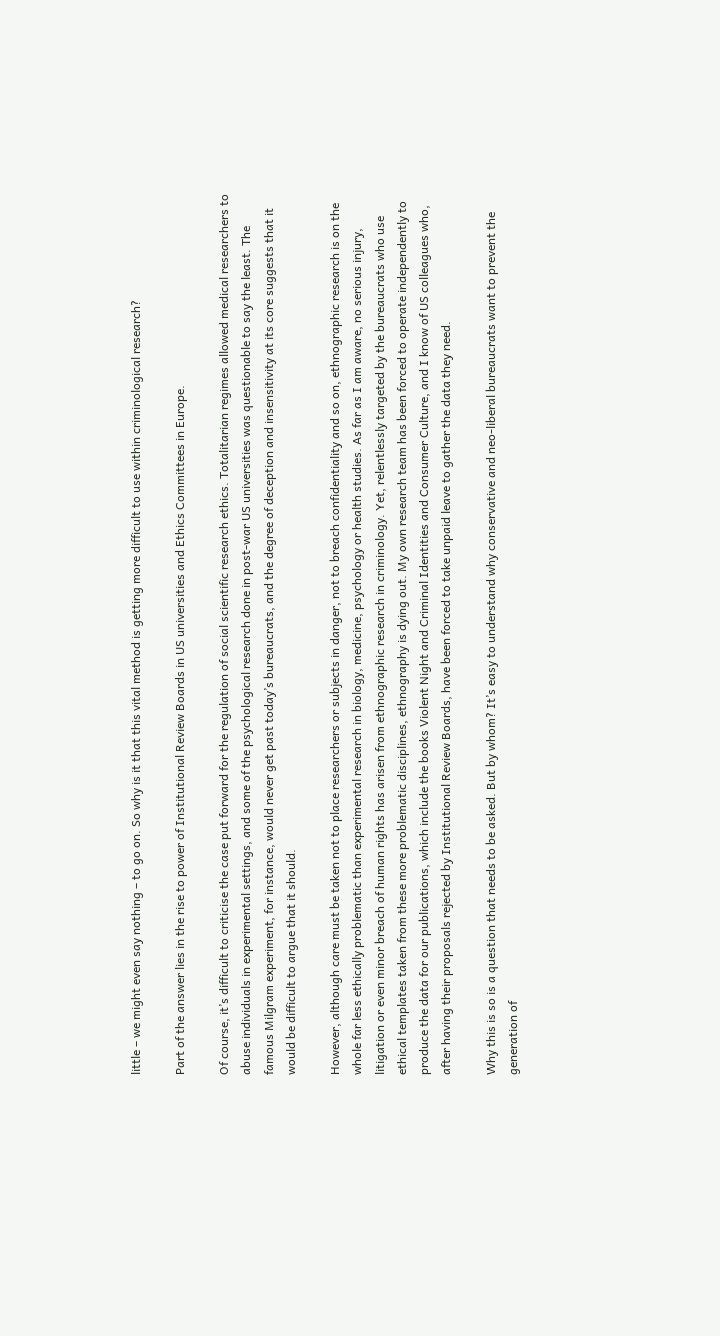little – we might even say nothing – to go on. So why is it that this vital method is getting more difficult to use within criminological research?

Part of the answer lies in the rise to power of Institutional Review Boards in US universities and Ethics Committees in Europe.

Of course, it’s difficult to criticise the case put forward for the regulation of social scientific research ethics. Totalitarian regimes allowed medical researchers to abuse individuals in experimental settings, and some of the psychological research done in post-war US universities was questionable to say the least. The famous Milgram experiment, for instance, would never get past today’s bureaucrats, and the degree of deception and insensitivity at its core suggests that it would be difficult to argue that it should.

However, although care must be taken not to place researchers or subjects in danger, not to breach confidentiality and so on, ethnographic research is on the whole far less ethically problematic than experimental research in biology, medicine, psychology or health studies. As far as I am aware, no serious injury, litigation or even minor breach of human rights has arisen from ethnographic research in criminology. Yet, relentlessly targeted by the bureaucrats who use ethical templates taken from these more problematic disciplines, ethnography is dying out. My own research team has been forced to operate independently to produce the data for our publications, which include the books Violent Night and Criminal Identities and Consumer Culture, and I know of US colleagues who, after having their proposals rejected by Institutional Review Boards, have been forced to take unpaid leave to gather the data they need.

Why this is so is a question that needs to be asked. But by whom? It’s easy to understand why conservative and neo-liberal bureaucrats want to prevent the generation of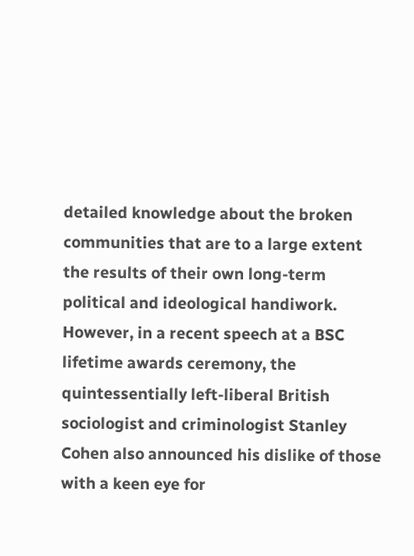detailed knowledge about the broken communities that are to a large extent the results of their own long-term political and ideological handiwork. However, in a recent speech at a BSC lifetime awards ceremony, the quintessentially left-liberal British sociologist and criminologist Stanley Cohen also announced his dislike of those with a keen eye for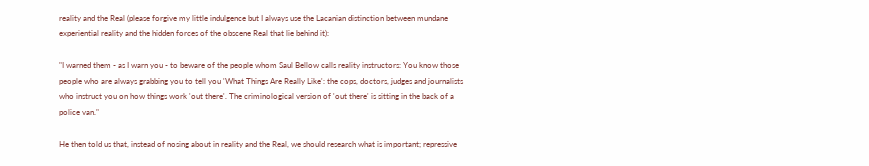reality and the Real (please forgive my little indulgence but I always use the Lacanian distinction between mundane experiential reality and the hidden forces of the obscene Real that lie behind it):

"I warned them - as I warn you - to beware of the people whom Saul Bellow calls reality instructors: You know those people who are always grabbing you to tell you 'What Things Are Really Like': the cops, doctors, judges and journalists who instruct you on how things work 'out there'. The criminological version of 'out there' is sitting in the back of a police van."

He then told us that, instead of nosing about in reality and the Real, we should research what is important; repressive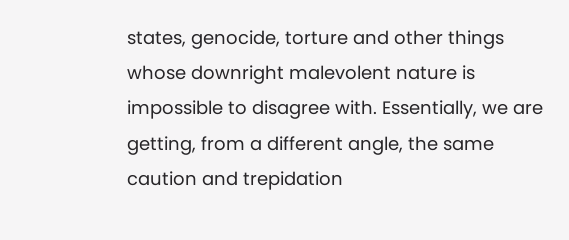states, genocide, torture and other things whose downright malevolent nature is impossible to disagree with. Essentially, we are getting, from a different angle, the same caution and trepidation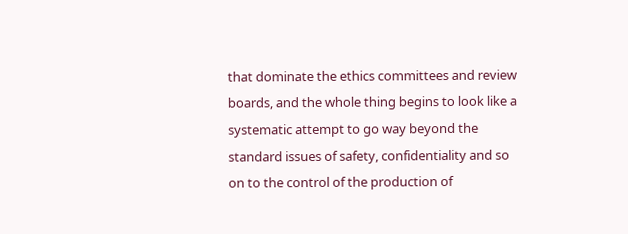that dominate the ethics committees and review boards, and the whole thing begins to look like a systematic attempt to go way beyond the standard issues of safety, confidentiality and so on to the control of the production of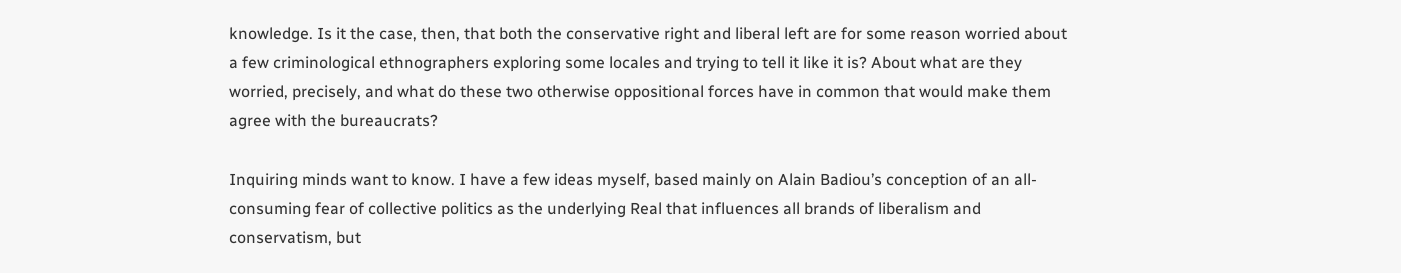knowledge. Is it the case, then, that both the conservative right and liberal left are for some reason worried about a few criminological ethnographers exploring some locales and trying to tell it like it is? About what are they worried, precisely, and what do these two otherwise oppositional forces have in common that would make them agree with the bureaucrats?

Inquiring minds want to know. I have a few ideas myself, based mainly on Alain Badiou’s conception of an all-consuming fear of collective politics as the underlying Real that influences all brands of liberalism and conservatism, but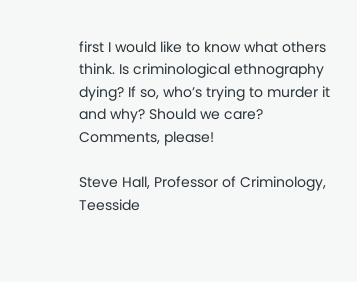first I would like to know what others think. Is criminological ethnography dying? If so, who’s trying to murder it and why? Should we care? Comments, please!

Steve Hall, Professor of Criminology, Teesside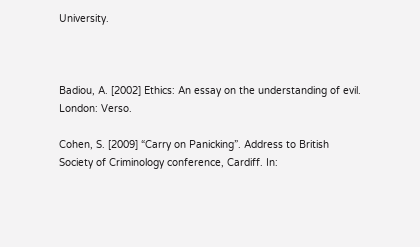University.



Badiou, A. [2002] Ethics: An essay on the understanding of evil. London: Verso.

Cohen, S. [2009] “Carry on Panicking”. Address to British Society of Criminology conference, Cardiff. In: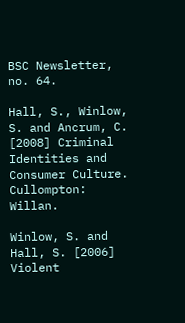BSC Newsletter, no. 64.

Hall, S., Winlow, S. and Ancrum, C. [2008] Criminal Identities and Consumer Culture. Cullompton: Willan.

Winlow, S. and Hall, S. [2006] Violent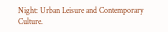Night: Urban Leisure and Contemporary Culture.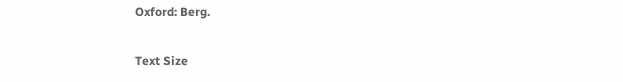Oxford: Berg.

Text Size